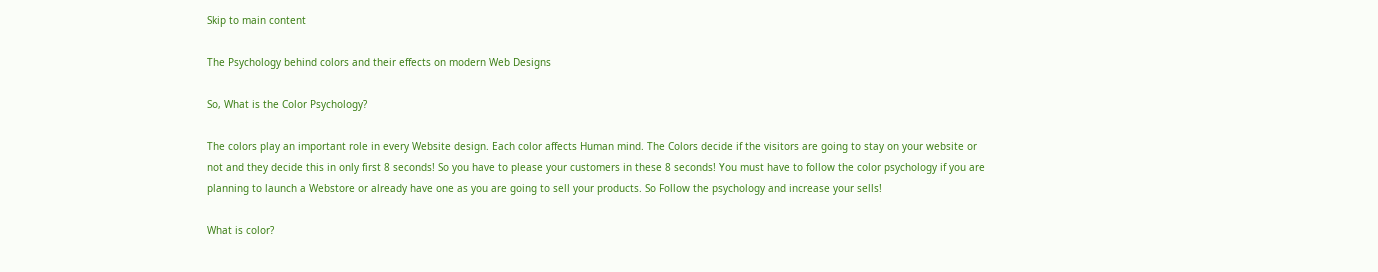Skip to main content

The Psychology behind colors and their effects on modern Web Designs

So, What is the Color Psychology?

The colors play an important role in every Website design. Each color affects Human mind. The Colors decide if the visitors are going to stay on your website or not and they decide this in only first 8 seconds! So you have to please your customers in these 8 seconds! You must have to follow the color psychology if you are planning to launch a Webstore or already have one as you are going to sell your products. So Follow the psychology and increase your sells!

What is color?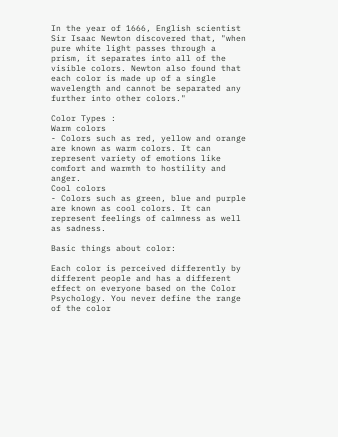In the year of 1666, English scientist Sir Isaac Newton discovered that, "when pure white light passes through a prism, it separates into all of the visible colors. Newton also found that each color is made up of a single wavelength and cannot be separated any further into other colors."

Color Types :
Warm colors
- Colors such as red, yellow and orange are known as warm colors. It can represent variety of emotions like comfort and warmth to hostility and anger.
Cool colors
- Colors such as green, blue and purple are known as cool colors. It can represent feelings of calmness as well as sadness.

Basic things about color:

Each color is perceived differently by different people and has a different effect on everyone based on the Color Psychology. You never define the range of the color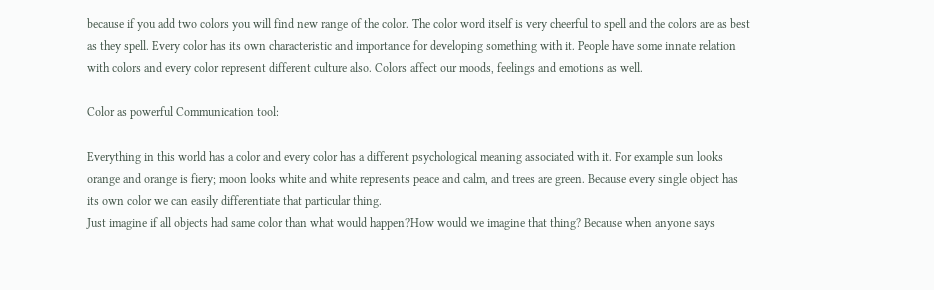because if you add two colors you will find new range of the color. The color word itself is very cheerful to spell and the colors are as best as they spell. Every color has its own characteristic and importance for developing something with it. People have some innate relation with colors and every color represent different culture also. Colors affect our moods, feelings and emotions as well.

Color as powerful Communication tool:

Everything in this world has a color and every color has a different psychological meaning associated with it. For example sun looks orange and orange is fiery; moon looks white and white represents peace and calm, and trees are green. Because every single object has its own color we can easily differentiate that particular thing.
Just imagine if all objects had same color than what would happen?How would we imagine that thing? Because when anyone says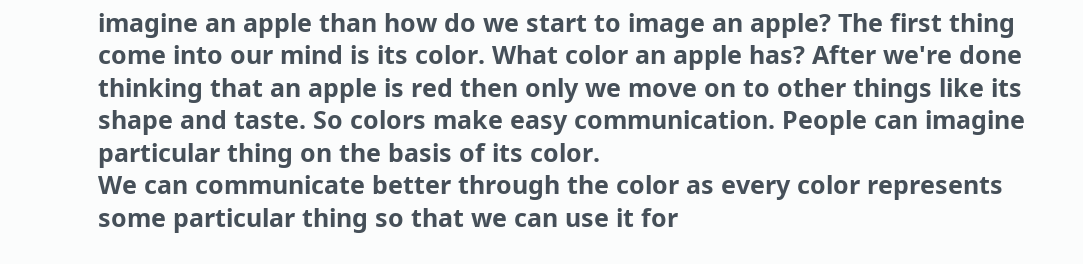imagine an apple than how do we start to image an apple? The first thing come into our mind is its color. What color an apple has? After we're done thinking that an apple is red then only we move on to other things like its shape and taste. So colors make easy communication. People can imagine particular thing on the basis of its color.
We can communicate better through the color as every color represents some particular thing so that we can use it for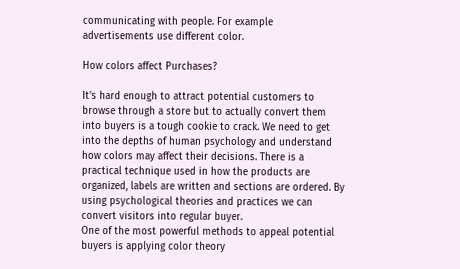communicating with people. For example advertisements use different color.

How colors affect Purchases?

It's hard enough to attract potential customers to browse through a store but to actually convert them into buyers is a tough cookie to crack. We need to get into the depths of human psychology and understand how colors may affect their decisions. There is a practical technique used in how the products are organized, labels are written and sections are ordered. By using psychological theories and practices we can convert visitors into regular buyer.
One of the most powerful methods to appeal potential buyers is applying color theory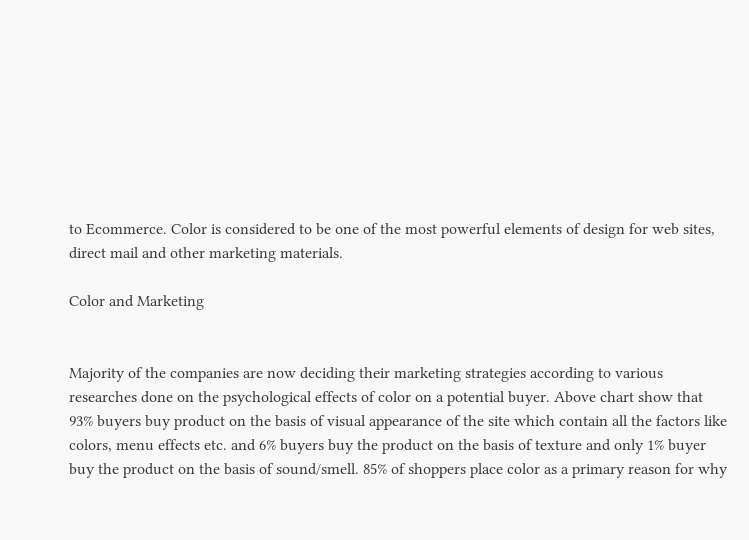to Ecommerce. Color is considered to be one of the most powerful elements of design for web sites, direct mail and other marketing materials.

Color and Marketing


Majority of the companies are now deciding their marketing strategies according to various researches done on the psychological effects of color on a potential buyer. Above chart show that 93% buyers buy product on the basis of visual appearance of the site which contain all the factors like colors, menu effects etc. and 6% buyers buy the product on the basis of texture and only 1% buyer buy the product on the basis of sound/smell. 85% of shoppers place color as a primary reason for why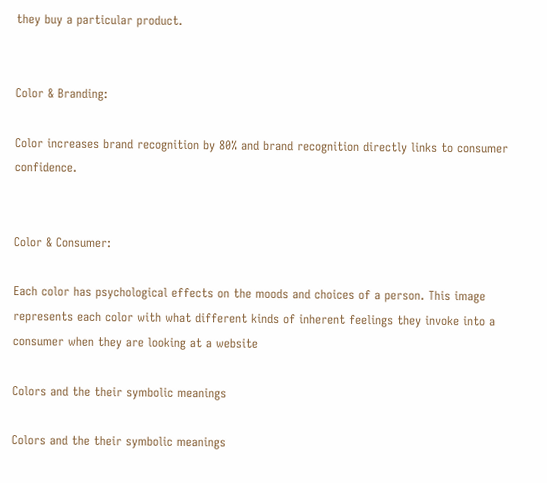they buy a particular product.


Color & Branding:

Color increases brand recognition by 80% and brand recognition directly links to consumer confidence.


Color & Consumer:

Each color has psychological effects on the moods and choices of a person. This image represents each color with what different kinds of inherent feelings they invoke into a consumer when they are looking at a website

Colors and the their symbolic meanings

Colors and the their symbolic meanings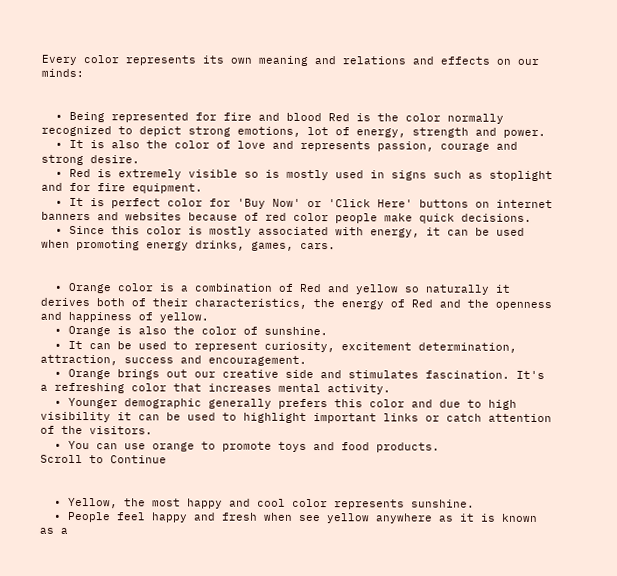Every color represents its own meaning and relations and effects on our minds:


  • Being represented for fire and blood Red is the color normally recognized to depict strong emotions, lot of energy, strength and power.
  • It is also the color of love and represents passion, courage and strong desire.
  • Red is extremely visible so is mostly used in signs such as stoplight and for fire equipment.
  • It is perfect color for 'Buy Now' or 'Click Here' buttons on internet banners and websites because of red color people make quick decisions.
  • Since this color is mostly associated with energy, it can be used when promoting energy drinks, games, cars.


  • Orange color is a combination of Red and yellow so naturally it derives both of their characteristics, the energy of Red and the openness and happiness of yellow.
  • Orange is also the color of sunshine.
  • It can be used to represent curiosity, excitement determination, attraction, success and encouragement.
  • Orange brings out our creative side and stimulates fascination. It's a refreshing color that increases mental activity.
  • Younger demographic generally prefers this color and due to high visibility it can be used to highlight important links or catch attention of the visitors.
  • You can use orange to promote toys and food products.
Scroll to Continue


  • Yellow, the most happy and cool color represents sunshine.
  • People feel happy and fresh when see yellow anywhere as it is known as a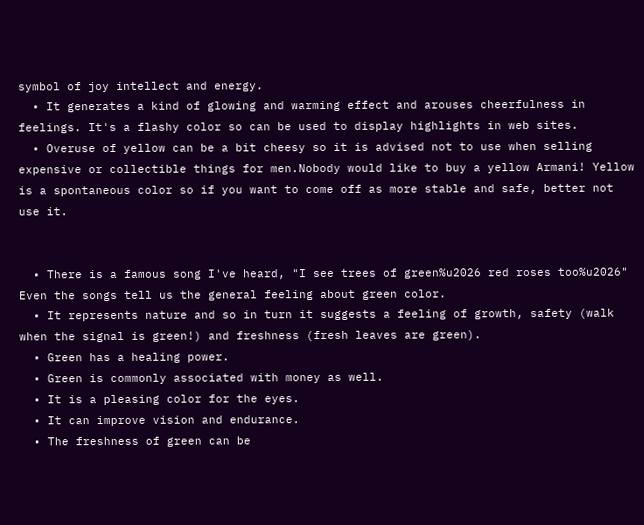symbol of joy intellect and energy.
  • It generates a kind of glowing and warming effect and arouses cheerfulness in feelings. It's a flashy color so can be used to display highlights in web sites.
  • Overuse of yellow can be a bit cheesy so it is advised not to use when selling expensive or collectible things for men.Nobody would like to buy a yellow Armani! Yellow is a spontaneous color so if you want to come off as more stable and safe, better not use it.


  • There is a famous song I've heard, "I see trees of green%u2026 red roses too%u2026" Even the songs tell us the general feeling about green color.
  • It represents nature and so in turn it suggests a feeling of growth, safety (walk when the signal is green!) and freshness (fresh leaves are green).
  • Green has a healing power.
  • Green is commonly associated with money as well.
  • It is a pleasing color for the eyes.
  • It can improve vision and endurance.
  • The freshness of green can be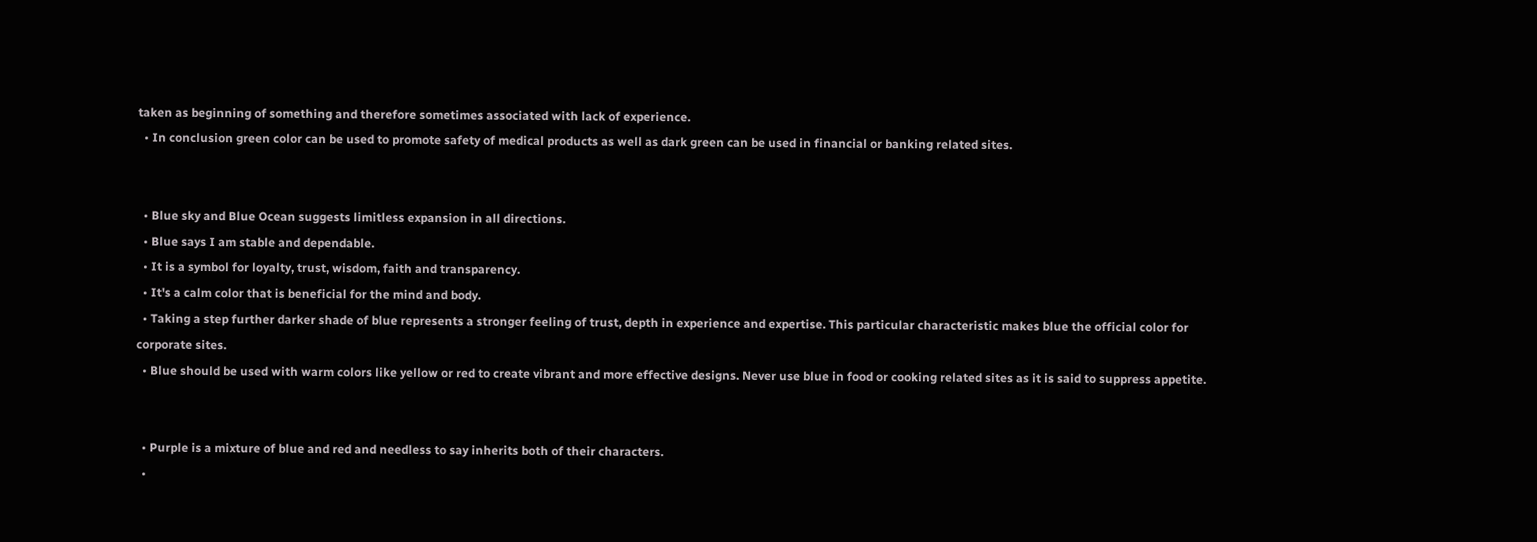taken as beginning of something and therefore sometimes associated with lack of experience.
  • In conclusion green color can be used to promote safety of medical products as well as dark green can be used in financial or banking related sites.


  • Blue sky and Blue Ocean suggests limitless expansion in all directions.
  • Blue says I am stable and dependable.
  • It is a symbol for loyalty, trust, wisdom, faith and transparency.
  • It's a calm color that is beneficial for the mind and body.
  • Taking a step further darker shade of blue represents a stronger feeling of trust, depth in experience and expertise. This particular characteristic makes blue the official color for corporate sites.
  • Blue should be used with warm colors like yellow or red to create vibrant and more effective designs. Never use blue in food or cooking related sites as it is said to suppress appetite.


  • Purple is a mixture of blue and red and needless to say inherits both of their characters.
  •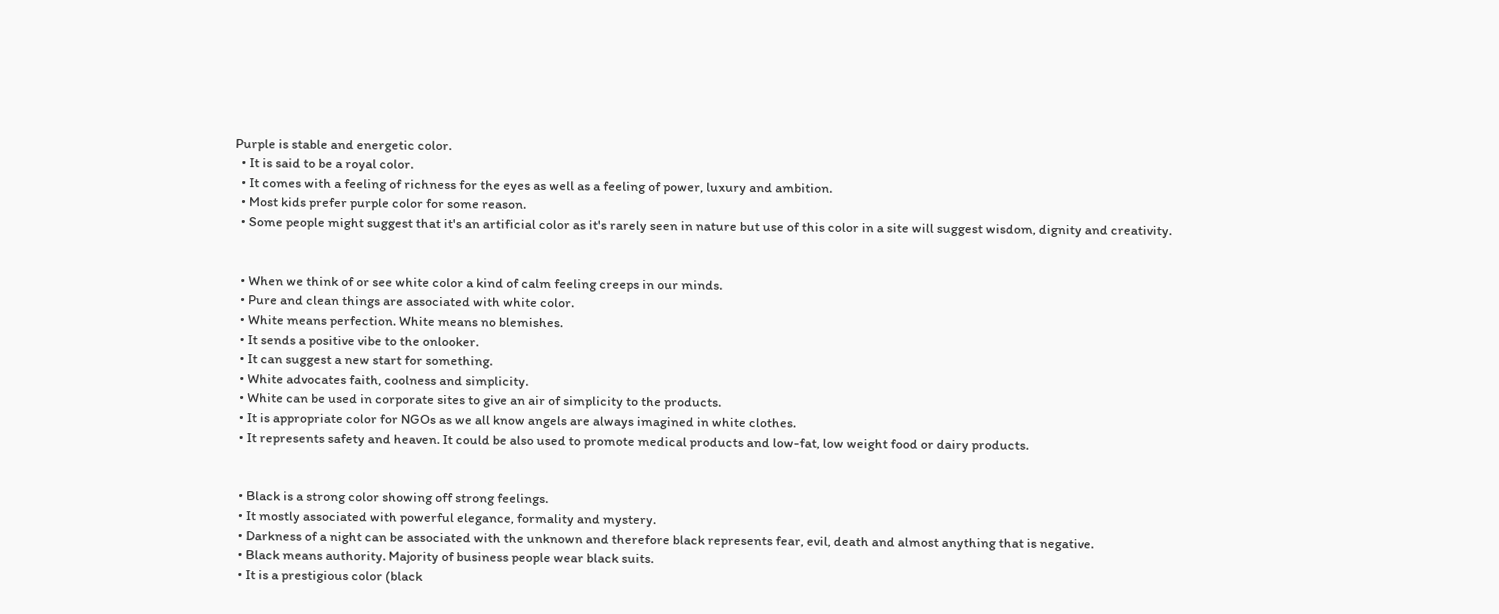Purple is stable and energetic color.
  • It is said to be a royal color.
  • It comes with a feeling of richness for the eyes as well as a feeling of power, luxury and ambition.
  • Most kids prefer purple color for some reason.
  • Some people might suggest that it's an artificial color as it's rarely seen in nature but use of this color in a site will suggest wisdom, dignity and creativity.


  • When we think of or see white color a kind of calm feeling creeps in our minds.
  • Pure and clean things are associated with white color.
  • White means perfection. White means no blemishes.
  • It sends a positive vibe to the onlooker.
  • It can suggest a new start for something.
  • White advocates faith, coolness and simplicity.
  • White can be used in corporate sites to give an air of simplicity to the products.
  • It is appropriate color for NGOs as we all know angels are always imagined in white clothes.
  • It represents safety and heaven. It could be also used to promote medical products and low-fat, low weight food or dairy products.


  • Black is a strong color showing off strong feelings.
  • It mostly associated with powerful elegance, formality and mystery.
  • Darkness of a night can be associated with the unknown and therefore black represents fear, evil, death and almost anything that is negative.
  • Black means authority. Majority of business people wear black suits.
  • It is a prestigious color (black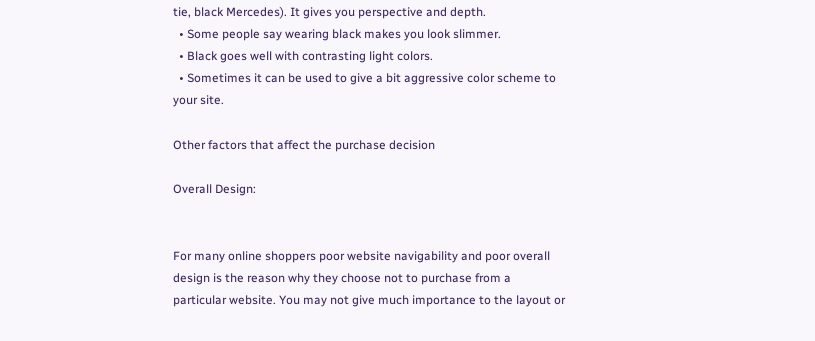tie, black Mercedes). It gives you perspective and depth.
  • Some people say wearing black makes you look slimmer.
  • Black goes well with contrasting light colors.
  • Sometimes it can be used to give a bit aggressive color scheme to your site.

Other factors that affect the purchase decision

Overall Design:


For many online shoppers poor website navigability and poor overall design is the reason why they choose not to purchase from a particular website. You may not give much importance to the layout or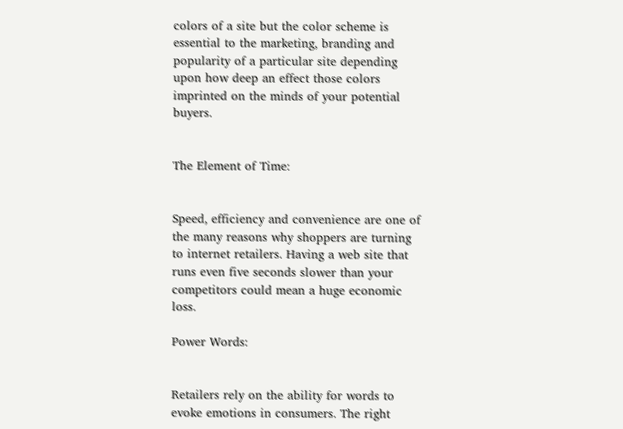colors of a site but the color scheme is essential to the marketing, branding and popularity of a particular site depending upon how deep an effect those colors imprinted on the minds of your potential buyers.


The Element of Time:


Speed, efficiency and convenience are one of the many reasons why shoppers are turning to internet retailers. Having a web site that runs even five seconds slower than your competitors could mean a huge economic loss.

Power Words:


Retailers rely on the ability for words to evoke emotions in consumers. The right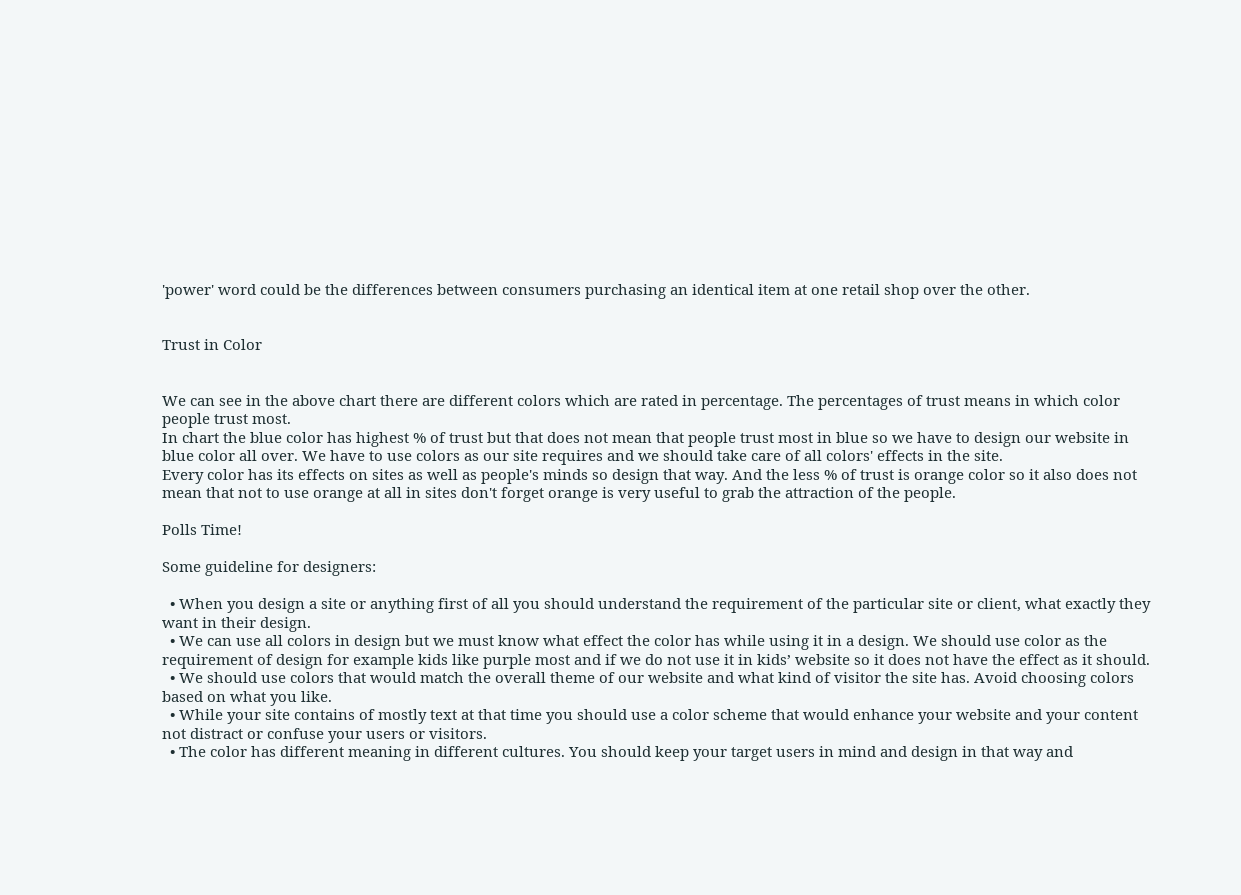'power' word could be the differences between consumers purchasing an identical item at one retail shop over the other.


Trust in Color


We can see in the above chart there are different colors which are rated in percentage. The percentages of trust means in which color people trust most.
In chart the blue color has highest % of trust but that does not mean that people trust most in blue so we have to design our website in blue color all over. We have to use colors as our site requires and we should take care of all colors' effects in the site.
Every color has its effects on sites as well as people's minds so design that way. And the less % of trust is orange color so it also does not mean that not to use orange at all in sites don't forget orange is very useful to grab the attraction of the people.

Polls Time!

Some guideline for designers:

  • When you design a site or anything first of all you should understand the requirement of the particular site or client, what exactly they want in their design.
  • We can use all colors in design but we must know what effect the color has while using it in a design. We should use color as the requirement of design for example kids like purple most and if we do not use it in kids’ website so it does not have the effect as it should.
  • We should use colors that would match the overall theme of our website and what kind of visitor the site has. Avoid choosing colors based on what you like.
  • While your site contains of mostly text at that time you should use a color scheme that would enhance your website and your content not distract or confuse your users or visitors.
  • The color has different meaning in different cultures. You should keep your target users in mind and design in that way and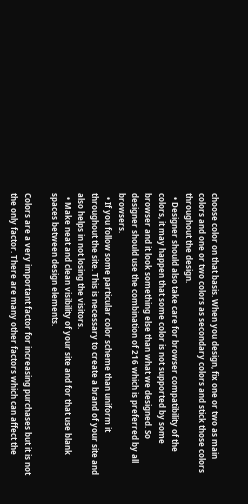choose color on that basis. When you design, fix one or two as main colors and one or two colors as secondary colors and stick those colors throughout the design.
  • Designer should also take care for browser compatibility of the colors, it may happen that some color is not supported by some browser and it look something else than what we designed. So designer should use the combination of 216 which is preferred by all browsers.
  • If you follow some particular color scheme than uniform it throughout the site. This is necessary to create a brand of your site and also helps in not losing the visitors.
  • Make neat and clean visibility of your site and for that use blank spaces between design elements.

Colors are a very important factor for increasing purchases but it is not the only factor. There are many other factors which can affect the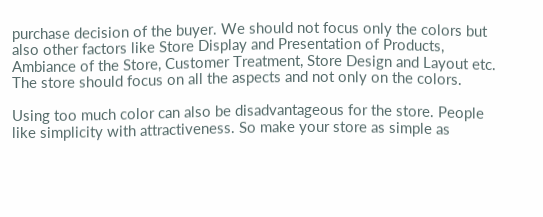purchase decision of the buyer. We should not focus only the colors but also other factors like Store Display and Presentation of Products, Ambiance of the Store, Customer Treatment, Store Design and Layout etc. The store should focus on all the aspects and not only on the colors.

Using too much color can also be disadvantageous for the store. People like simplicity with attractiveness. So make your store as simple as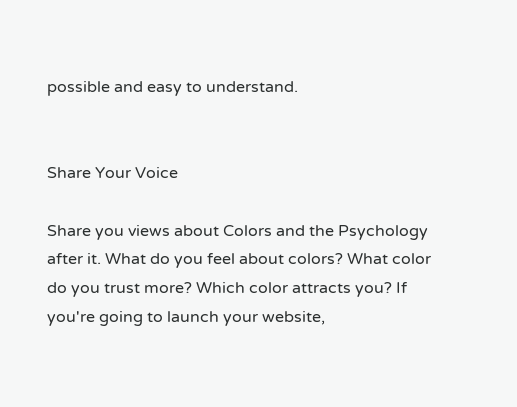possible and easy to understand.


Share Your Voice

Share you views about Colors and the Psychology after it. What do you feel about colors? What color do you trust more? Which color attracts you? If you're going to launch your website,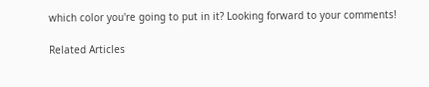which color you're going to put in it? Looking forward to your comments!

Related Articles